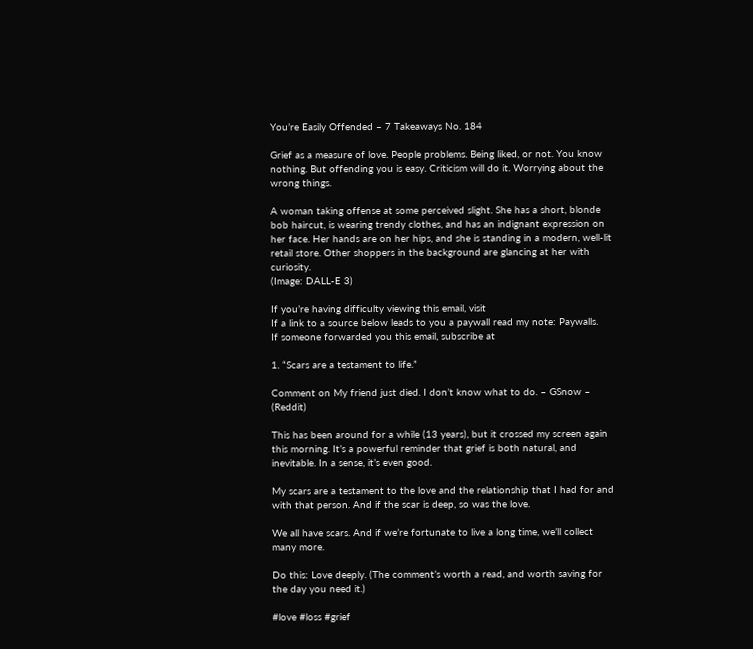You’re Easily Offended – 7 Takeaways No. 184

Grief as a measure of love. People problems. Being liked, or not. You know nothing. But offending you is easy. Criticism will do it. Worrying about the wrong things.

A woman taking offense at some perceived slight. She has a short, blonde bob haircut, is wearing trendy clothes, and has an indignant expression on her face. Her hands are on her hips, and she is standing in a modern, well-lit retail store. Other shoppers in the background are glancing at her with curiosity.
(Image: DALL-E 3)

If you’re having difficulty viewing this email, visit
If a link to a source below leads to you a paywall read my note: Paywalls.
If someone forwarded you this email, subscribe at

1. “Scars are a testament to life.”

Comment on My friend just died. I don’t know what to do. – GSnow – (Reddit)

This has been around for a while (13 years), but it crossed my screen again this morning. It’s a powerful reminder that grief is both natural, and inevitable. In a sense, it’s even good.

My scars are a testament to the love and the relationship that I had for and with that person. And if the scar is deep, so was the love.

We all have scars. And if we’re fortunate to live a long time, we’ll collect many more.

Do this: Love deeply. (The comment’s worth a read, and worth saving for the day you need it.)

#love #loss #grief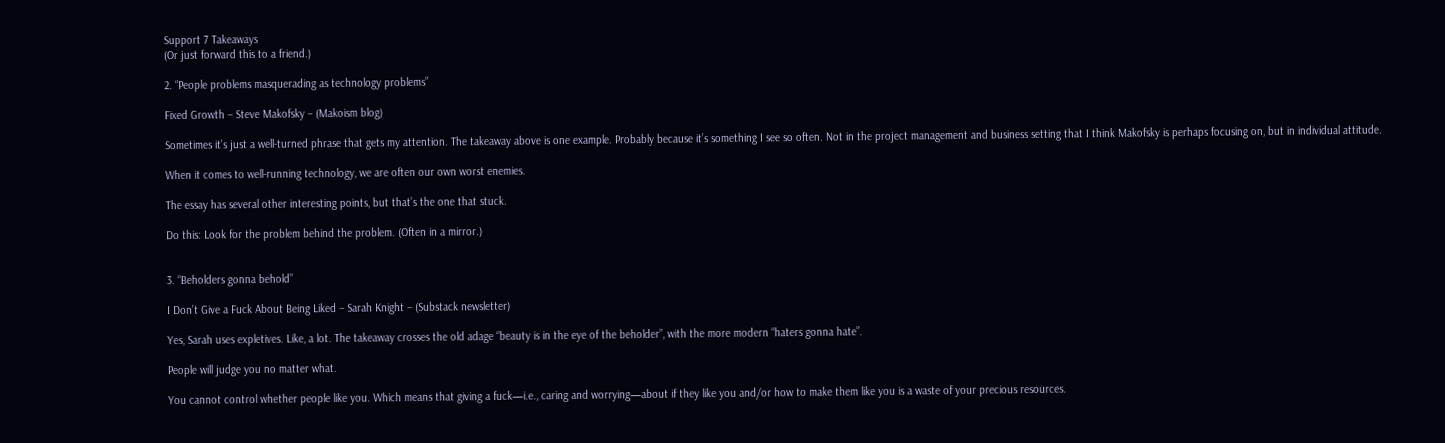Support 7 Takeaways
(Or just forward this to a friend.)

2. “People problems masquerading as technology problems”

Fixed Growth – Steve Makofsky – (Makoism blog)

Sometimes it’s just a well-turned phrase that gets my attention. The takeaway above is one example. Probably because it’s something I see so often. Not in the project management and business setting that I think Makofsky is perhaps focusing on, but in individual attitude.

When it comes to well-running technology, we are often our own worst enemies.

The essay has several other interesting points, but that’s the one that stuck.

Do this: Look for the problem behind the problem. (Often in a mirror.)


3. “Beholders gonna behold”

I Don’t Give a Fuck About Being Liked – Sarah Knight – (Substack newsletter)

Yes, Sarah uses expletives. Like, a lot. The takeaway crosses the old adage “beauty is in the eye of the beholder”, with the more modern “haters gonna hate”.

People will judge you no matter what.

You cannot control whether people like you. Which means that giving a fuck—i.e., caring and worrying—about if they like you and/or how to make them like you is a waste of your precious resources.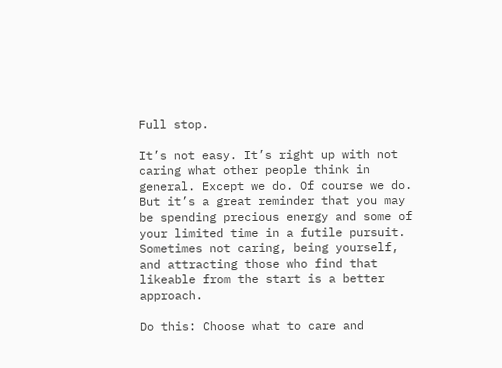Full stop.

It’s not easy. It’s right up with not caring what other people think in general. Except we do. Of course we do. But it’s a great reminder that you may be spending precious energy and some of your limited time in a futile pursuit. Sometimes not caring, being yourself, and attracting those who find that likeable from the start is a better approach.

Do this: Choose what to care and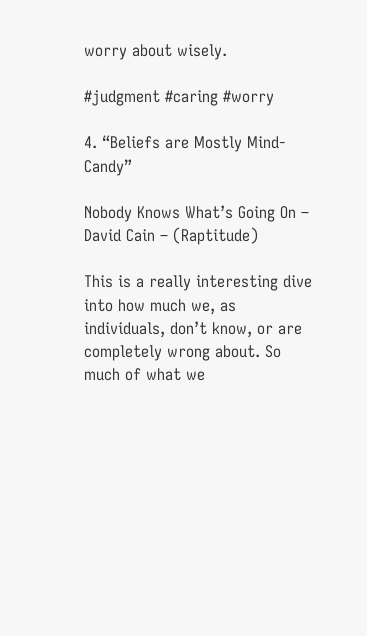worry about wisely.

#judgment #caring #worry

4. “Beliefs are Mostly Mind-Candy”

Nobody Knows What’s Going On – David Cain – (Raptitude)

This is a really interesting dive into how much we, as individuals, don’t know, or are completely wrong about. So much of what we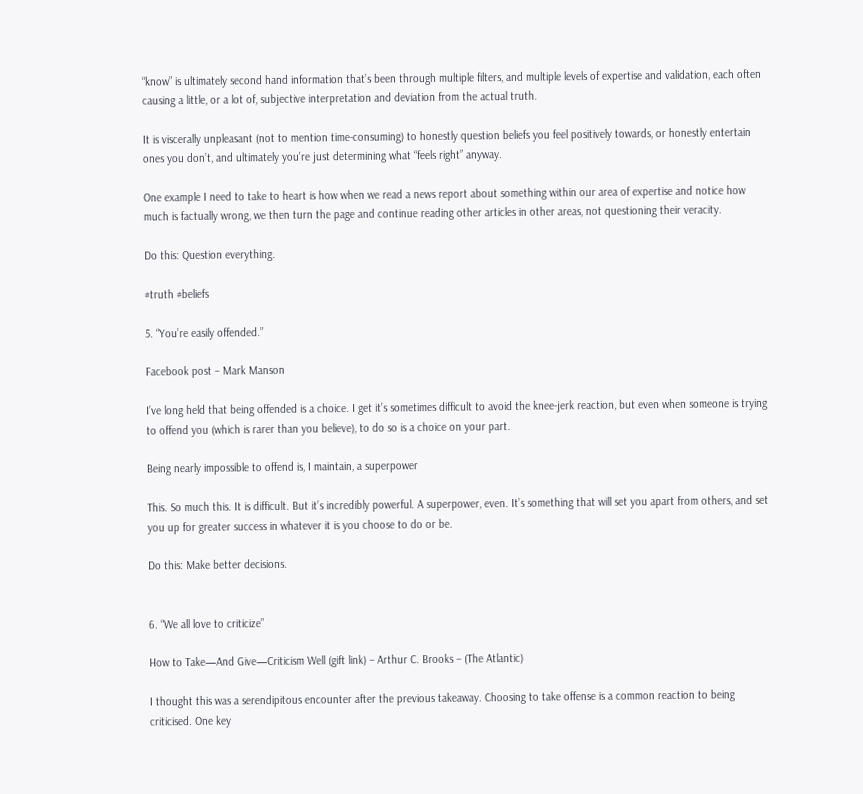“know” is ultimately second hand information that’s been through multiple filters, and multiple levels of expertise and validation, each often causing a little, or a lot of, subjective interpretation and deviation from the actual truth.

It is viscerally unpleasant (not to mention time-consuming) to honestly question beliefs you feel positively towards, or honestly entertain ones you don’t, and ultimately you’re just determining what “feels right” anyway.

One example I need to take to heart is how when we read a news report about something within our area of expertise and notice how much is factually wrong, we then turn the page and continue reading other articles in other areas, not questioning their veracity.

Do this: Question everything.

#truth #beliefs

5. “You’re easily offended.”

Facebook post – Mark Manson

I’ve long held that being offended is a choice. I get it’s sometimes difficult to avoid the knee-jerk reaction, but even when someone is trying to offend you (which is rarer than you believe), to do so is a choice on your part.

Being nearly impossible to offend is, I maintain, a superpower

This. So much this. It is difficult. But it’s incredibly powerful. A superpower, even. It’s something that will set you apart from others, and set you up for greater success in whatever it is you choose to do or be.

Do this: Make better decisions.


6. “We all love to criticize”

How to Take—And Give—Criticism Well (gift link) – Arthur C. Brooks – (The Atlantic)

I thought this was a serendipitous encounter after the previous takeaway. Choosing to take offense is a common reaction to being criticised. One key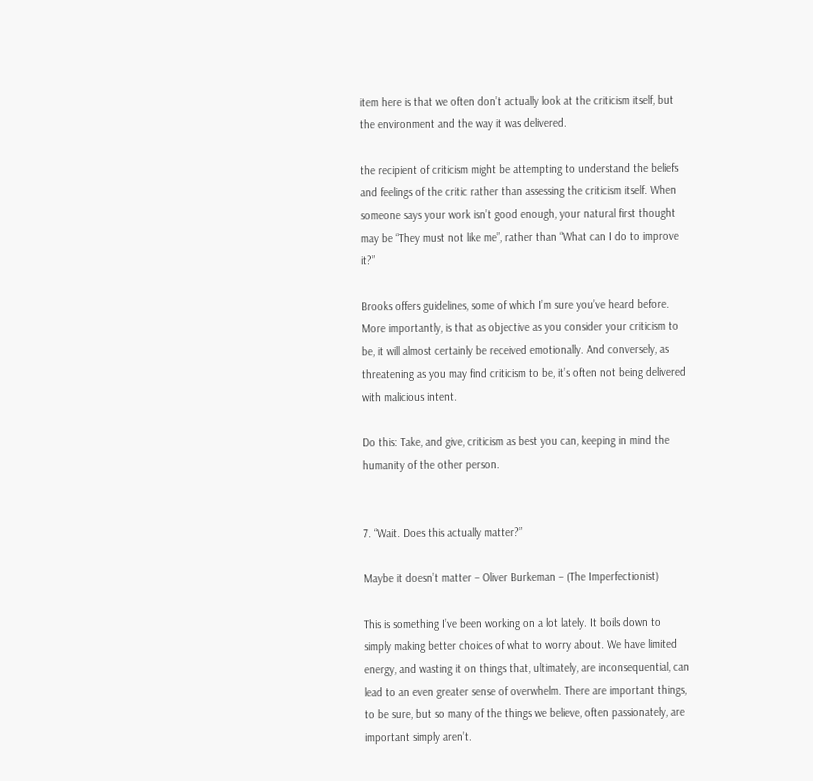item here is that we often don’t actually look at the criticism itself, but the environment and the way it was delivered.

the recipient of criticism might be attempting to understand the beliefs and feelings of the critic rather than assessing the criticism itself. When someone says your work isn’t good enough, your natural first thought may be “They must not like me”, rather than “What can I do to improve it?”

Brooks offers guidelines, some of which I’m sure you’ve heard before. More importantly, is that as objective as you consider your criticism to be, it will almost certainly be received emotionally. And conversely, as threatening as you may find criticism to be, it’s often not being delivered with malicious intent.

Do this: Take, and give, criticism as best you can, keeping in mind the humanity of the other person.


7. “Wait. Does this actually matter?”

Maybe it doesn’t matter – Oliver Burkeman – (The Imperfectionist)

This is something I’ve been working on a lot lately. It boils down to simply making better choices of what to worry about. We have limited energy, and wasting it on things that, ultimately, are inconsequential, can lead to an even greater sense of overwhelm. There are important things, to be sure, but so many of the things we believe, often passionately, are important simply aren’t.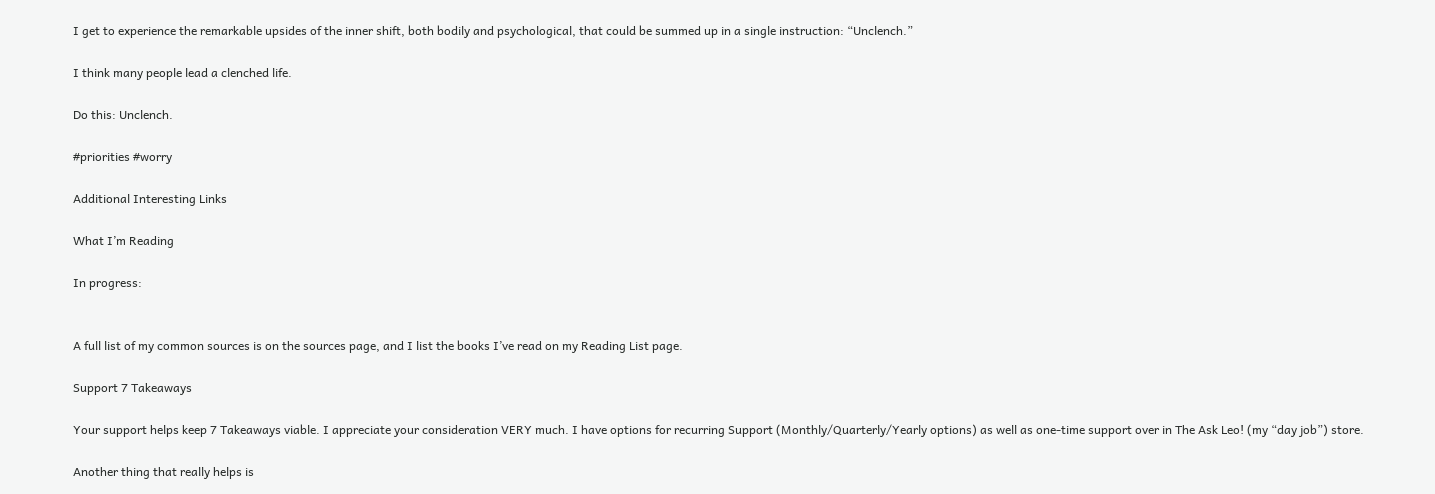I get to experience the remarkable upsides of the inner shift, both bodily and psychological, that could be summed up in a single instruction: “Unclench.”

I think many people lead a clenched life.

Do this: Unclench.

#priorities #worry

Additional Interesting Links

What I’m Reading

In progress:


A full list of my common sources is on the sources page, and I list the books I’ve read on my Reading List page.

Support 7 Takeaways

Your support helps keep 7 Takeaways viable. I appreciate your consideration VERY much. I have options for recurring Support (Monthly/Quarterly/Yearly options) as well as one-time support over in The Ask Leo! (my “day job”) store.

Another thing that really helps is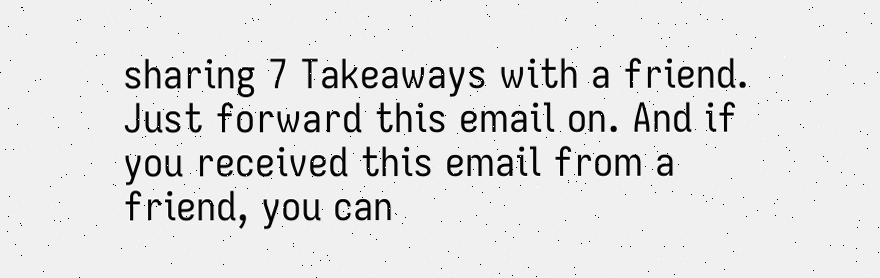sharing 7 Takeaways with a friend. Just forward this email on. And if you received this email from a friend, you can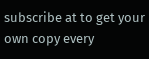subscribe at to get your own copy every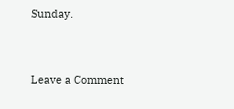Sunday.



Leave a Comment